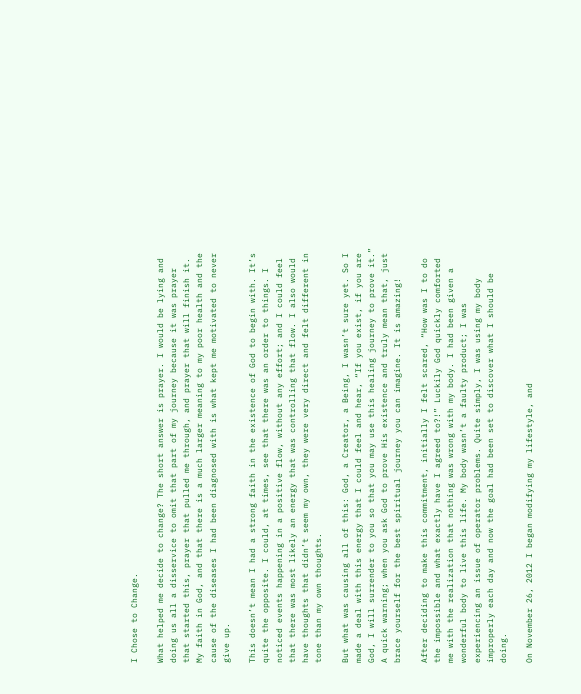I Chose to Change.

What helped me decide to change? The short answer is prayer. I would be lying and doing us all a disservice to omit that part of my journey because it was prayer that started this, prayer that pulled me through, and prayer that will finish it. My faith in God, and that there is a much larger meaning to my poor health and the cause of the diseases I had been diagnosed with is what kept me motivated to never give up.

This doesn’t mean I had a strong faith in the existence of God to begin with. It’s quite the opposite. I could, at times, see that there was an order to things. I noticed events happening in a positive flow, without any effort; and I could feel that there was most likely an energy that was controlling that flow. I also would have thoughts that didn’t seem my own, they were very direct and felt different in tone than my own thoughts.

But what was causing all of this: God, a Creator, a Being, I wasn’t sure yet. So I made a deal with this energy that I could feel and hear, “If you exist, if you are God, I will surrender to you so that you may use this healing journey to prove it.” A quick warning; when you ask God to prove His existence and truly mean that, just brace yourself for the best spiritual journey you can imagine. It is amazing!

After deciding to make this commitment, initially I felt scared, “How was I to do the impossible and what exactly have I agreed to?!” Luckily God quickly comforted me with the realization that nothing was wrong with my body. I had been given a wonderful body to live this life. My body wasn’t a faulty product; I was experiencing an issue of operator problems. Quite simply, I was using my body improperly each day and now the goal had been set to discover what I should be doing.

On November 26, 2012 I began modifying my lifestyle, and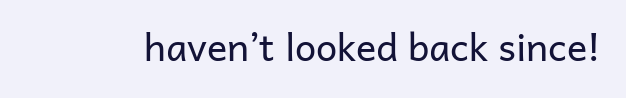haven’t looked back since!